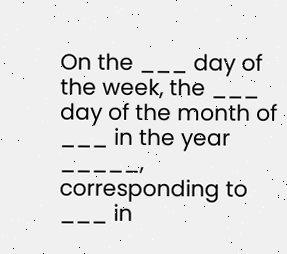On the ___ day of the week, the ___ day of the month of ___ in the year _____, corresponding to ___ in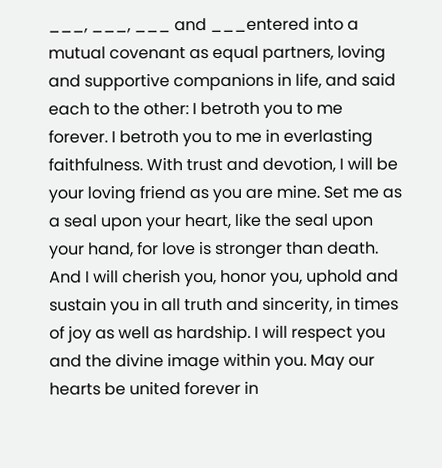___, ___, ___ and ___entered into a mutual covenant as equal partners, loving and supportive companions in life, and said each to the other: I betroth you to me forever. I betroth you to me in everlasting faithfulness. With trust and devotion, I will be your loving friend as you are mine. Set me as a seal upon your heart, like the seal upon your hand, for love is stronger than death. And I will cherish you, honor you, uphold and sustain you in all truth and sincerity, in times of joy as well as hardship. I will respect you and the divine image within you. May our hearts be united forever in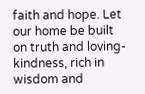faith and hope. Let our home be built on truth and loving-kindness, rich in wisdom and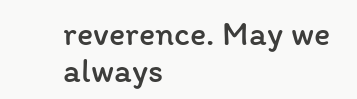reverence. May we always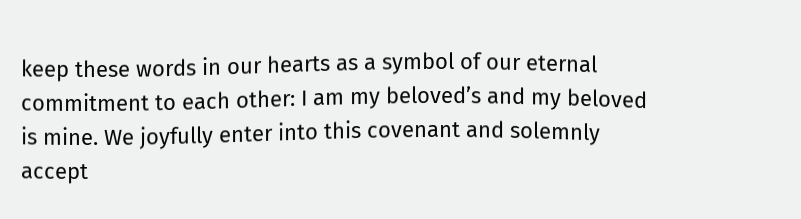keep these words in our hearts as a symbol of our eternal commitment to each other: I am my beloved’s and my beloved is mine. We joyfully enter into this covenant and solemnly accept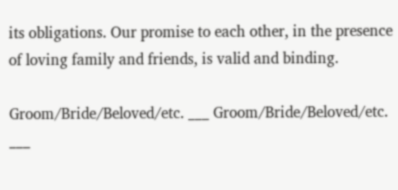its obligations. Our promise to each other, in the presence of loving family and friends, is valid and binding.

Groom/Bride/Beloved/etc. ___ Groom/Bride/Beloved/etc. ___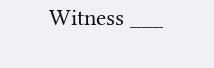Witness ___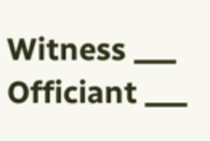Witness ___ Officiant ___